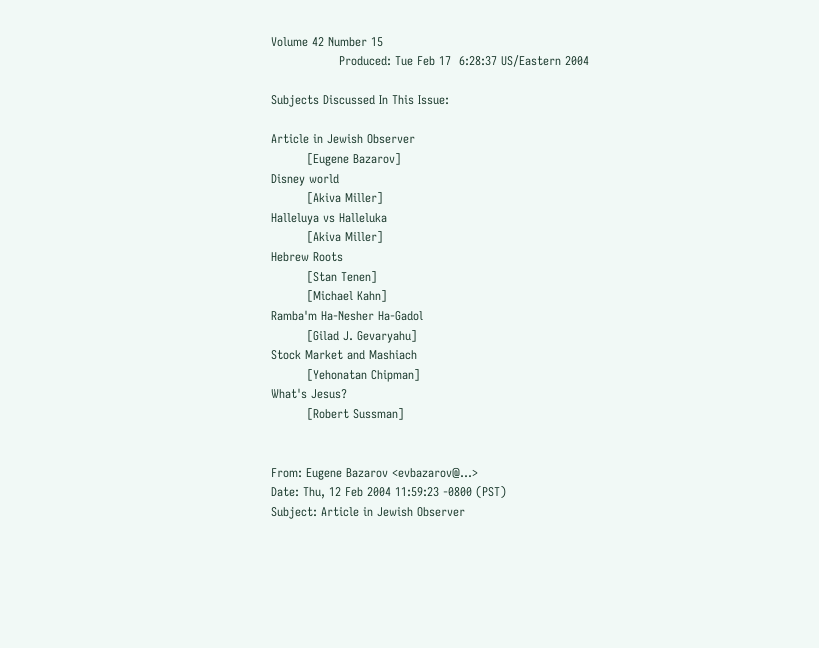Volume 42 Number 15
                 Produced: Tue Feb 17  6:28:37 US/Eastern 2004

Subjects Discussed In This Issue:

Article in Jewish Observer
         [Eugene Bazarov]
Disney world
         [Akiva Miller]
Halleluya vs Halleluka
         [Akiva Miller]
Hebrew Roots
         [Stan Tenen]
         [Michael Kahn]
Ramba'm Ha-Nesher Ha-Gadol
         [Gilad J. Gevaryahu]
Stock Market and Mashiach
         [Yehonatan Chipman]
What's Jesus?
         [Robert Sussman]


From: Eugene Bazarov <evbazarov@...>
Date: Thu, 12 Feb 2004 11:59:23 -0800 (PST)
Subject: Article in Jewish Observer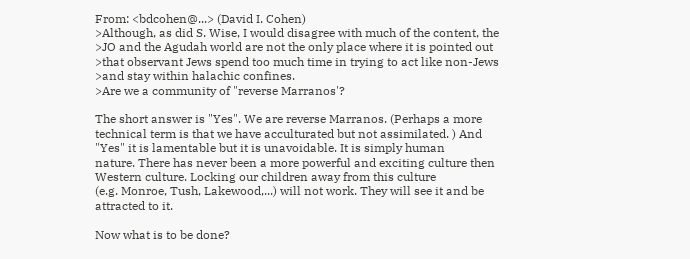From: <bdcohen@...> (David I. Cohen)
>Although, as did S. Wise, I would disagree with much of the content, the
>JO and the Agudah world are not the only place where it is pointed out
>that observant Jews spend too much time in trying to act like non-Jews
>and stay within halachic confines.
>Are we a community of "reverse Marranos'?

The short answer is "Yes". We are reverse Marranos. (Perhaps a more
technical term is that we have acculturated but not assimilated. ) And
"Yes" it is lamentable but it is unavoidable. It is simply human
nature. There has never been a more powerful and exciting culture then
Western culture. Locking our children away from this culture
(e.g. Monroe, Tush, Lakewood,...) will not work. They will see it and be
attracted to it.

Now what is to be done?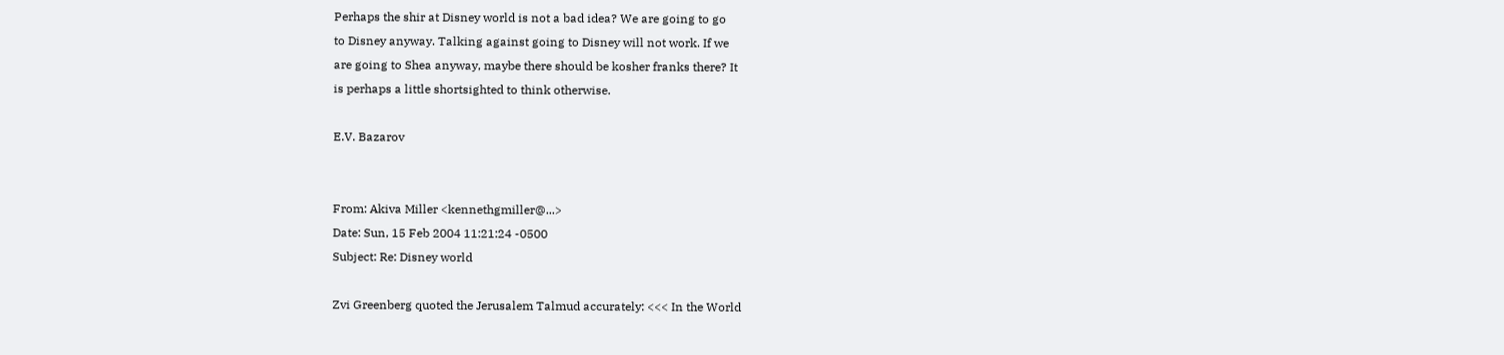Perhaps the shir at Disney world is not a bad idea? We are going to go
to Disney anyway. Talking against going to Disney will not work. If we
are going to Shea anyway, maybe there should be kosher franks there? It
is perhaps a little shortsighted to think otherwise.

E.V. Bazarov


From: Akiva Miller <kennethgmiller@...>
Date: Sun, 15 Feb 2004 11:21:24 -0500
Subject: Re: Disney world

Zvi Greenberg quoted the Jerusalem Talmud accurately: <<< In the World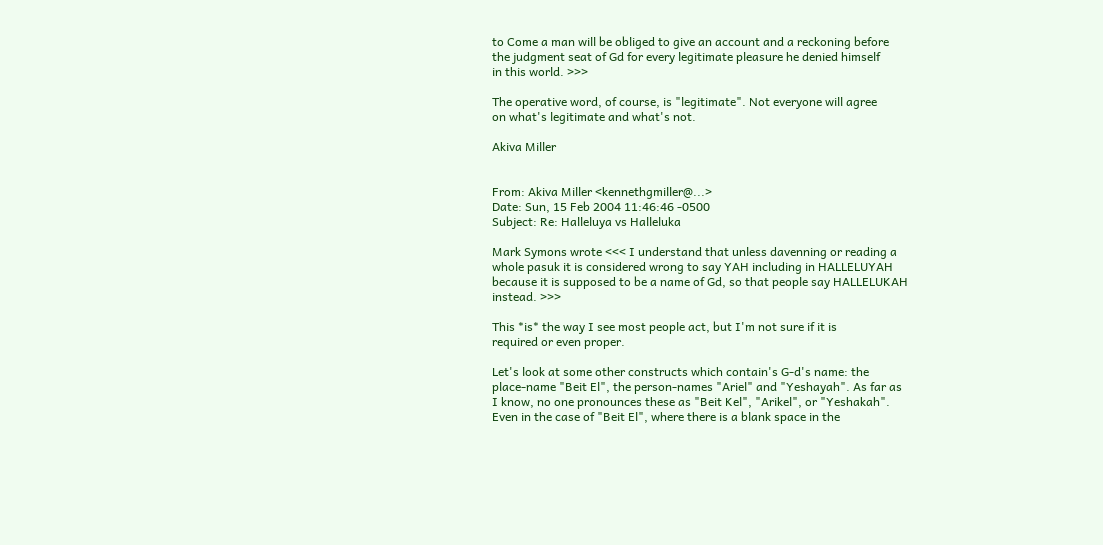to Come a man will be obliged to give an account and a reckoning before
the judgment seat of Gd for every legitimate pleasure he denied himself
in this world. >>>

The operative word, of course, is "legitimate". Not everyone will agree
on what's legitimate and what's not.

Akiva Miller


From: Akiva Miller <kennethgmiller@...>
Date: Sun, 15 Feb 2004 11:46:46 -0500
Subject: Re: Halleluya vs Halleluka

Mark Symons wrote <<< I understand that unless davenning or reading a
whole pasuk it is considered wrong to say YAH including in HALLELUYAH
because it is supposed to be a name of Gd, so that people say HALLELUKAH
instead. >>>

This *is* the way I see most people act, but I'm not sure if it is
required or even proper.

Let's look at some other constructs which contain's G-d's name: the
place-name "Beit El", the person-names "Ariel" and "Yeshayah". As far as
I know, no one pronounces these as "Beit Kel", "Arikel", or "Yeshakah".
Even in the case of "Beit El", where there is a blank space in the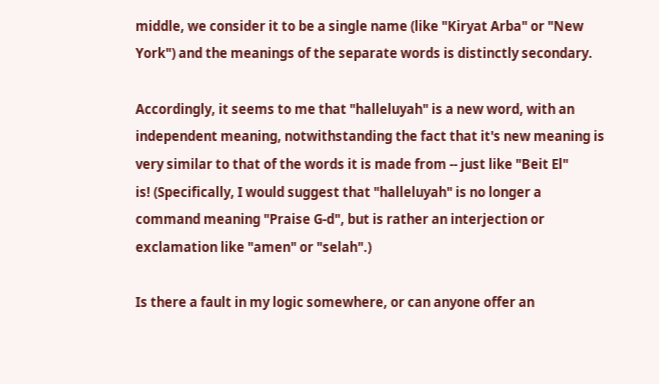middle, we consider it to be a single name (like "Kiryat Arba" or "New
York") and the meanings of the separate words is distinctly secondary.

Accordingly, it seems to me that "halleluyah" is a new word, with an
independent meaning, notwithstanding the fact that it's new meaning is
very similar to that of the words it is made from -- just like "Beit El"
is! (Specifically, I would suggest that "halleluyah" is no longer a
command meaning "Praise G-d", but is rather an interjection or
exclamation like "amen" or "selah".)

Is there a fault in my logic somewhere, or can anyone offer an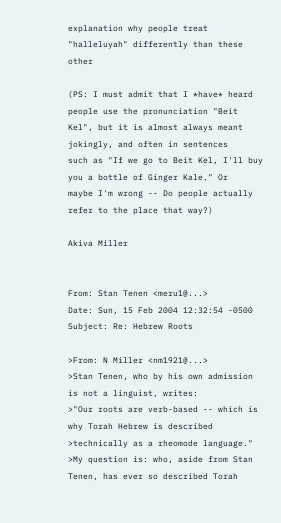explanation why people treat "halleluyah" differently than these other

(PS: I must admit that I *have* heard people use the pronunciation "Beit
Kel", but it is almost always meant jokingly, and often in sentences
such as "If we go to Beit Kel, I'll buy you a bottle of Ginger Kale." Or
maybe I'm wrong -- Do people actually refer to the place that way?)

Akiva Miller


From: Stan Tenen <meru1@...>
Date: Sun, 15 Feb 2004 12:32:54 -0500
Subject: Re: Hebrew Roots

>From: N Miller <nm1921@...>
>Stan Tenen, who by his own admission is not a linguist, writes:
>"Our roots are verb-based -- which is why Torah Hebrew is described
>technically as a rheomode language."
>My question is: who, aside from Stan Tenen, has ever so described Torah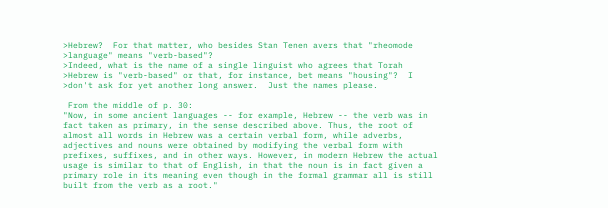>Hebrew?  For that matter, who besides Stan Tenen avers that "rheomode
>language" means "verb-based"?
>Indeed, what is the name of a single linguist who agrees that Torah
>Hebrew is "verb-based" or that, for instance, bet means "housing"?  I
>don't ask for yet another long answer.  Just the names please.

 From the middle of p. 30:
"Now, in some ancient languages -- for example, Hebrew -- the verb was in
fact taken as primary, in the sense described above. Thus, the root of
almost all words in Hebrew was a certain verbal form, while adverbs,
adjectives and nouns were obtained by modifying the verbal form with
prefixes, suffixes, and in other ways. However, in modern Hebrew the actual
usage is similar to that of English, in that the noun is in fact given a
primary role in its meaning even though in the formal grammar all is still
built from the verb as a root."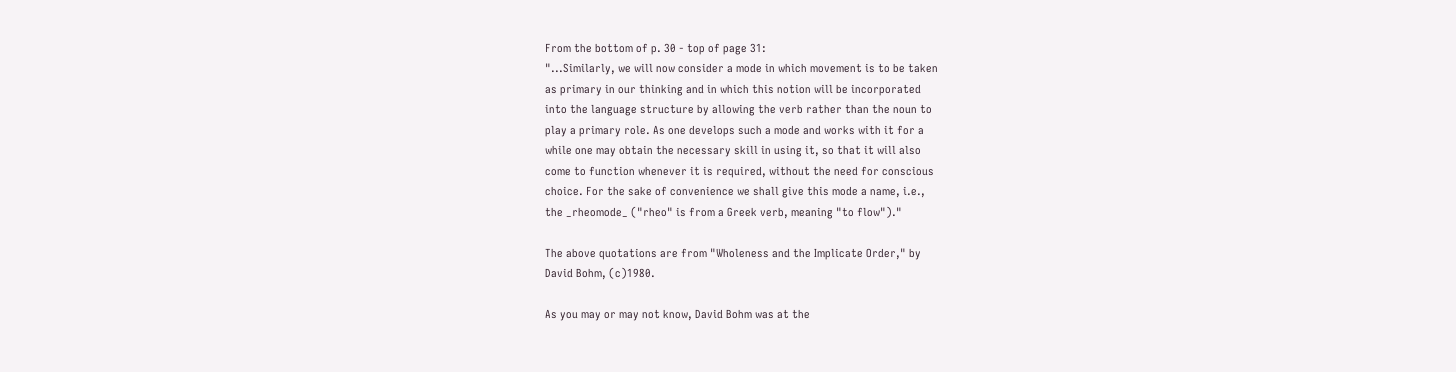From the bottom of p. 30 - top of page 31:
"...Similarly, we will now consider a mode in which movement is to be taken
as primary in our thinking and in which this notion will be incorporated
into the language structure by allowing the verb rather than the noun to
play a primary role. As one develops such a mode and works with it for a
while one may obtain the necessary skill in using it, so that it will also
come to function whenever it is required, without the need for conscious
choice. For the sake of convenience we shall give this mode a name, i.e.,
the _rheomode_ ("rheo" is from a Greek verb, meaning "to flow")."

The above quotations are from "Wholeness and the Implicate Order," by
David Bohm, (c)1980.

As you may or may not know, David Bohm was at the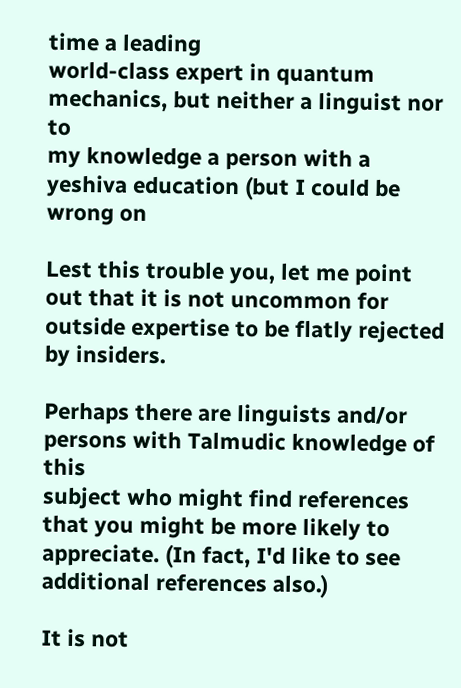time a leading
world-class expert in quantum mechanics, but neither a linguist nor to
my knowledge a person with a yeshiva education (but I could be wrong on

Lest this trouble you, let me point out that it is not uncommon for
outside expertise to be flatly rejected by insiders.

Perhaps there are linguists and/or persons with Talmudic knowledge of this
subject who might find references that you might be more likely to
appreciate. (In fact, I'd like to see additional references also.)

It is not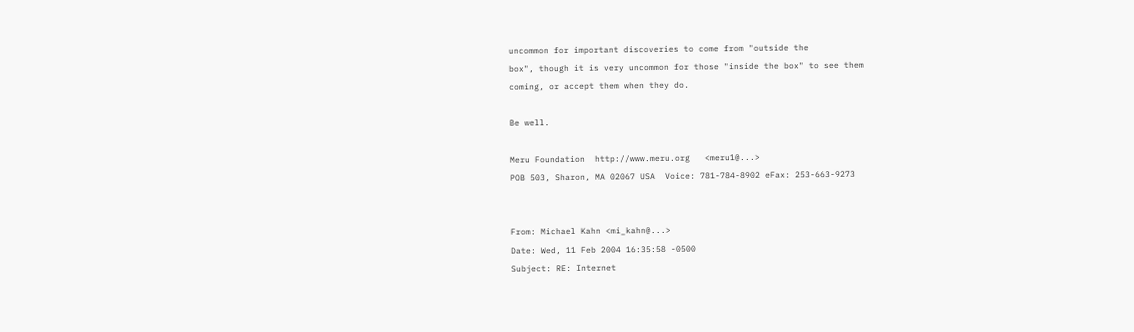uncommon for important discoveries to come from "outside the
box", though it is very uncommon for those "inside the box" to see them
coming, or accept them when they do.

Be well.

Meru Foundation  http://www.meru.org   <meru1@...>
POB 503, Sharon, MA 02067 USA  Voice: 781-784-8902 eFax: 253-663-9273


From: Michael Kahn <mi_kahn@...>
Date: Wed, 11 Feb 2004 16:35:58 -0500
Subject: RE: Internet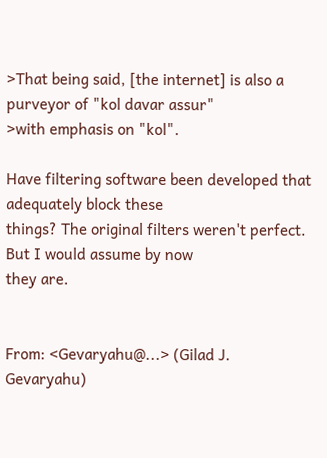>That being said, [the internet] is also a purveyor of "kol davar assur"
>with emphasis on "kol".

Have filtering software been developed that adequately block these
things? The original filters weren't perfect. But I would assume by now
they are.


From: <Gevaryahu@...> (Gilad J. Gevaryahu)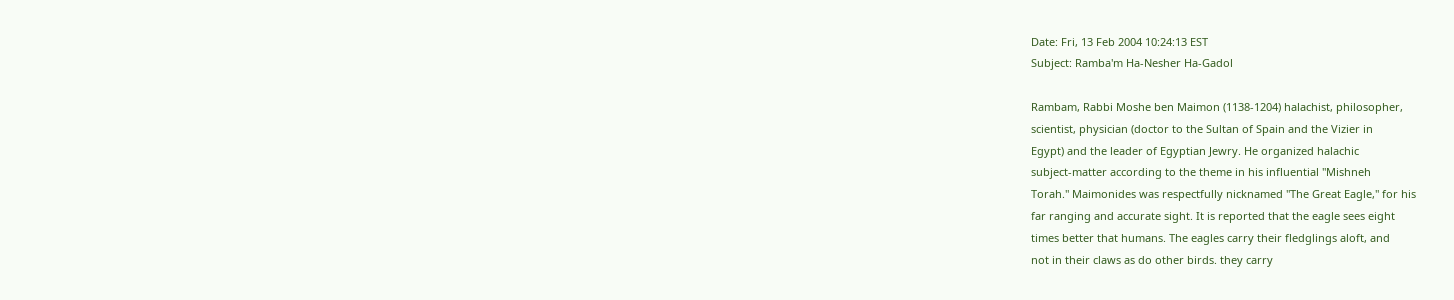Date: Fri, 13 Feb 2004 10:24:13 EST
Subject: Ramba'm Ha-Nesher Ha-Gadol

Rambam, Rabbi Moshe ben Maimon (1138-1204) halachist, philosopher,
scientist, physician (doctor to the Sultan of Spain and the Vizier in
Egypt) and the leader of Egyptian Jewry. He organized halachic
subject-matter according to the theme in his influential "Mishneh
Torah." Maimonides was respectfully nicknamed "The Great Eagle," for his
far ranging and accurate sight. It is reported that the eagle sees eight
times better that humans. The eagles carry their fledglings aloft, and
not in their claws as do other birds. they carry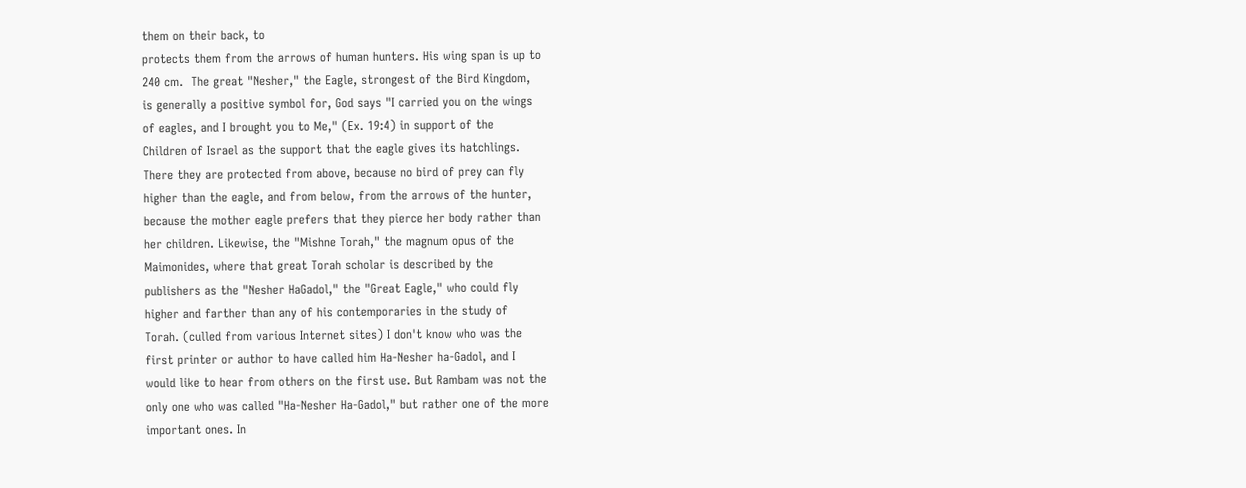them on their back, to
protects them from the arrows of human hunters. His wing span is up to
240 cm.  The great "Nesher," the Eagle, strongest of the Bird Kingdom,
is generally a positive symbol for, God says "I carried you on the wings
of eagles, and I brought you to Me," (Ex. 19:4) in support of the
Children of Israel as the support that the eagle gives its hatchlings.
There they are protected from above, because no bird of prey can fly
higher than the eagle, and from below, from the arrows of the hunter,
because the mother eagle prefers that they pierce her body rather than
her children. Likewise, the "Mishne Torah," the magnum opus of the
Maimonides, where that great Torah scholar is described by the
publishers as the "Nesher HaGadol," the "Great Eagle," who could fly
higher and farther than any of his contemporaries in the study of
Torah. (culled from various Internet sites) I don't know who was the
first printer or author to have called him Ha-Nesher ha-Gadol, and I
would like to hear from others on the first use. But Rambam was not the
only one who was called "Ha-Nesher Ha-Gadol," but rather one of the more
important ones. In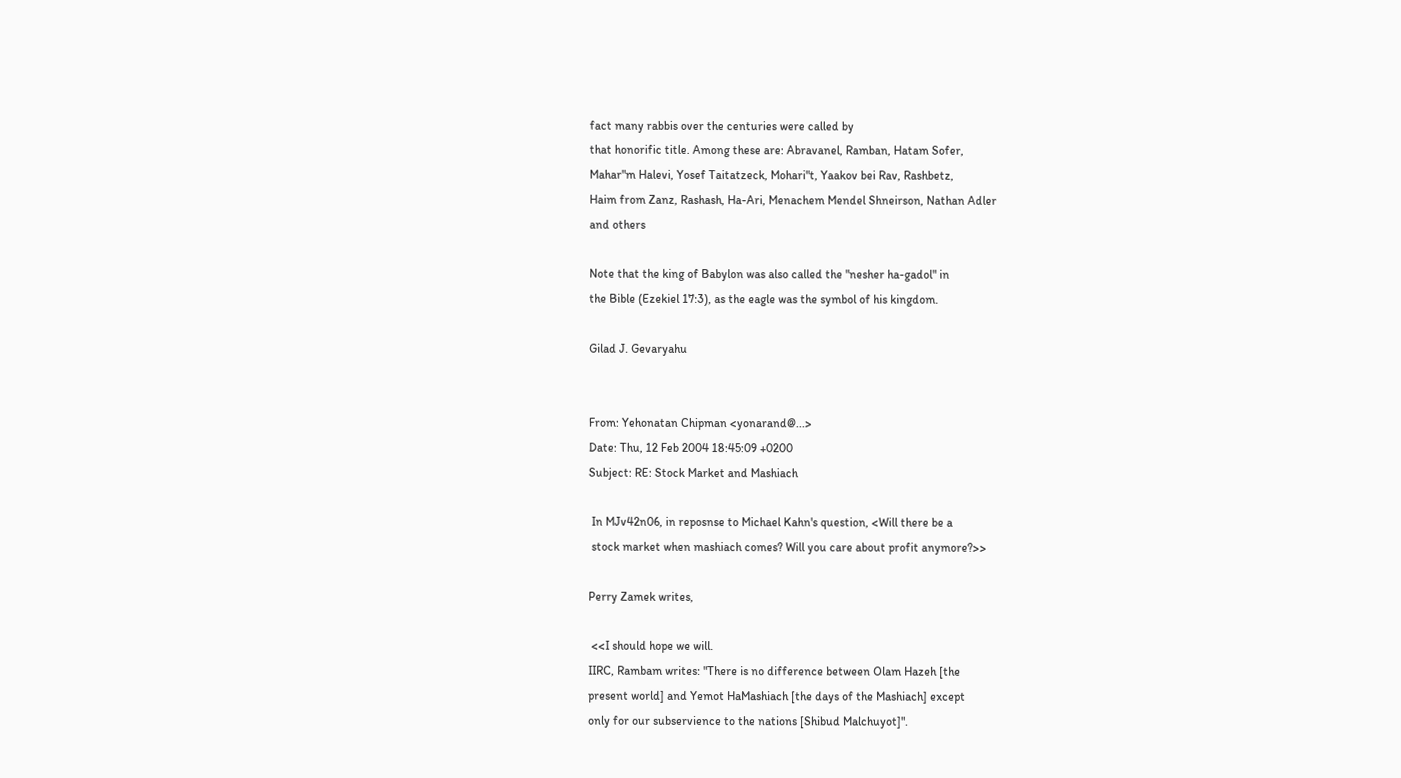fact many rabbis over the centuries were called by
that honorific title. Among these are: Abravanel, Ramban, Hatam Sofer,
Mahar"m Halevi, Yosef Taitatzeck, Mohari"t, Yaakov bei Rav, Rashbetz,
Haim from Zanz, Rashash, Ha-Ari, Menachem Mendel Shneirson, Nathan Adler
and others

Note that the king of Babylon was also called the "nesher ha-gadol" in
the Bible (Ezekiel 17:3), as the eagle was the symbol of his kingdom.

Gilad J. Gevaryahu


From: Yehonatan Chipman <yonarand@...>
Date: Thu, 12 Feb 2004 18:45:09 +0200
Subject: RE: Stock Market and Mashiach

 In MJv42n06, in reposnse to Michael Kahn's question, <Will there be a
 stock market when mashiach comes? Will you care about profit anymore?>>

Perry Zamek writes,

 <<I should hope we will.
IIRC, Rambam writes: "There is no difference between Olam Hazeh [the
present world] and Yemot HaMashiach [the days of the Mashiach] except
only for our subservience to the nations [Shibud Malchuyot]".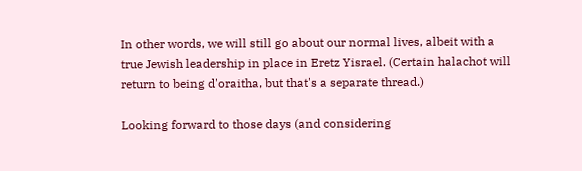In other words, we will still go about our normal lives, albeit with a
true Jewish leadership in place in Eretz Yisrael. (Certain halachot will
return to being d'oraitha, but that's a separate thread.)

Looking forward to those days (and considering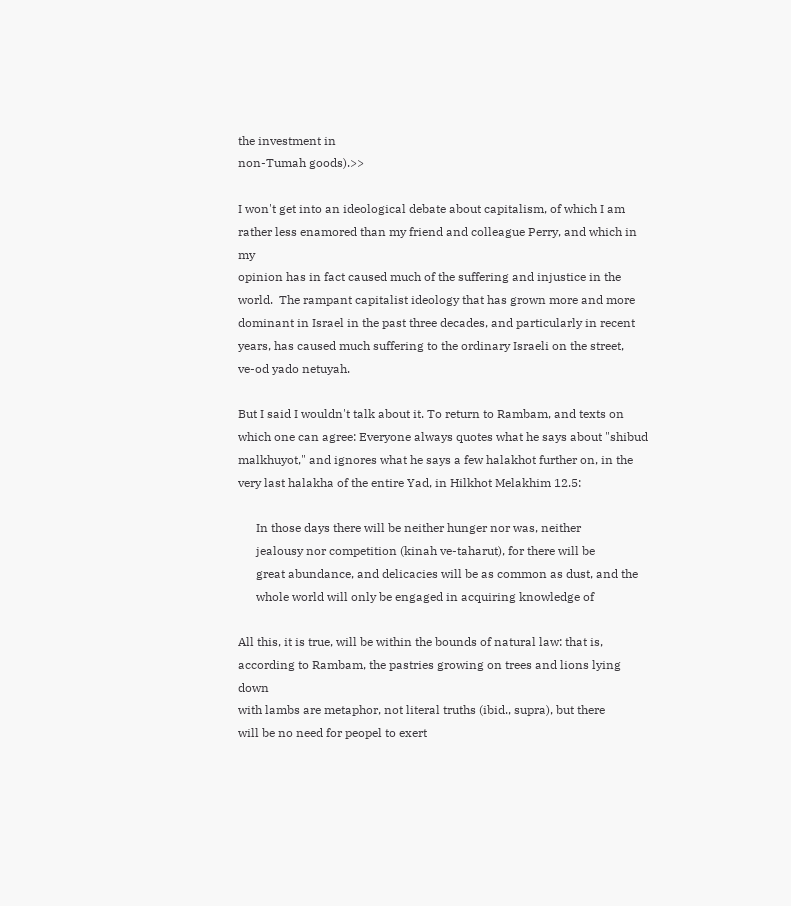the investment in
non-Tumah goods).>>

I won't get into an ideological debate about capitalism, of which I am
rather less enamored than my friend and colleague Perry, and which in my
opinion has in fact caused much of the suffering and injustice in the
world.  The rampant capitalist ideology that has grown more and more
dominant in Israel in the past three decades, and particularly in recent
years, has caused much suffering to the ordinary Israeli on the street,
ve-od yado netuyah.

But I said I wouldn't talk about it. To return to Rambam, and texts on
which one can agree: Everyone always quotes what he says about "shibud
malkhuyot," and ignores what he says a few halakhot further on, in the
very last halakha of the entire Yad, in Hilkhot Melakhim 12.5:

      In those days there will be neither hunger nor was, neither
      jealousy nor competition (kinah ve-taharut), for there will be
      great abundance, and delicacies will be as common as dust, and the
      whole world will only be engaged in acquiring knowledge of

All this, it is true, will be within the bounds of natural law: that is,
according to Rambam, the pastries growing on trees and lions lying down
with lambs are metaphor, not literal truths (ibid., supra), but there
will be no need for peopel to exert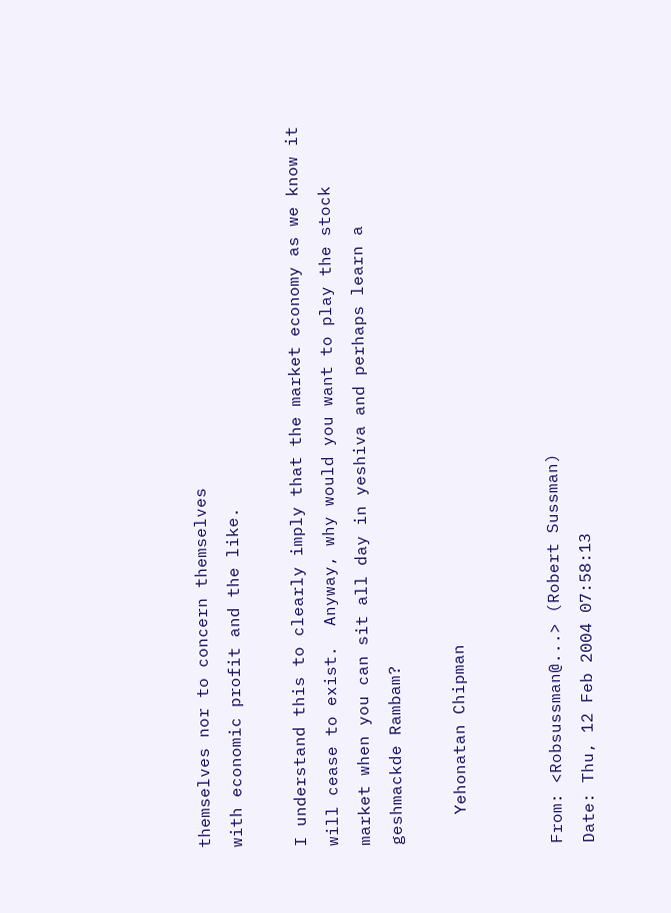themselves nor to concern themselves
with economic profit and the like.

I understand this to clearly imply that the market economy as we know it
will cease to exist.  Anyway, why would you want to play the stock
market when you can sit all day in yeshiva and perhaps learn a
geshmackde Rambam?

   Yehonatan Chipman


From: <Robsussman@...> (Robert Sussman)
Date: Thu, 12 Feb 2004 07:58:13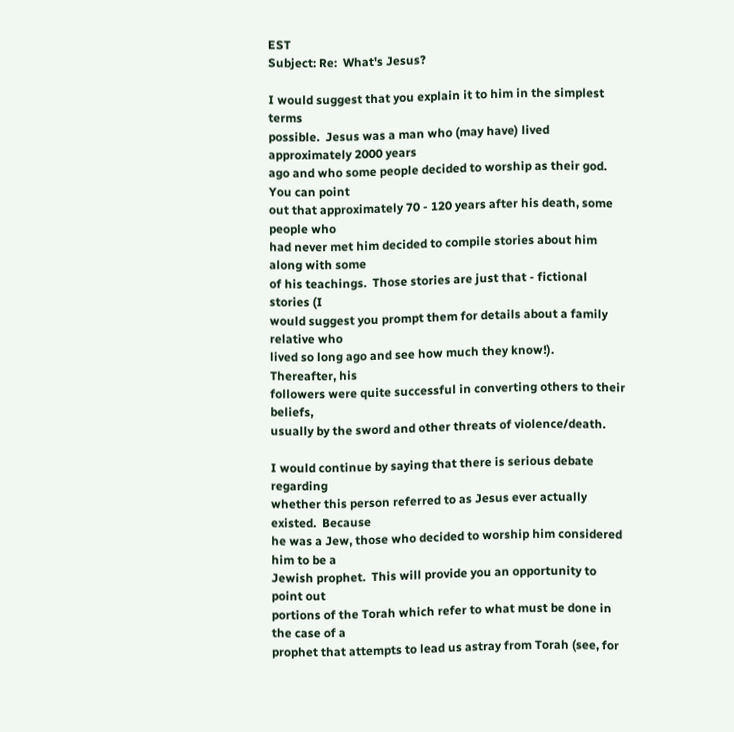EST
Subject: Re:  What's Jesus?

I would suggest that you explain it to him in the simplest terms
possible.  Jesus was a man who (may have) lived approximately 2000 years
ago and who some people decided to worship as their god.  You can point
out that approximately 70 - 120 years after his death, some people who
had never met him decided to compile stories about him along with some
of his teachings.  Those stories are just that - fictional stories (I
would suggest you prompt them for details about a family relative who
lived so long ago and see how much they know!).  Thereafter, his
followers were quite successful in converting others to their beliefs,
usually by the sword and other threats of violence/death.

I would continue by saying that there is serious debate regarding
whether this person referred to as Jesus ever actually existed.  Because
he was a Jew, those who decided to worship him considered him to be a
Jewish prophet.  This will provide you an opportunity to point out
portions of the Torah which refer to what must be done in the case of a
prophet that attempts to lead us astray from Torah (see, for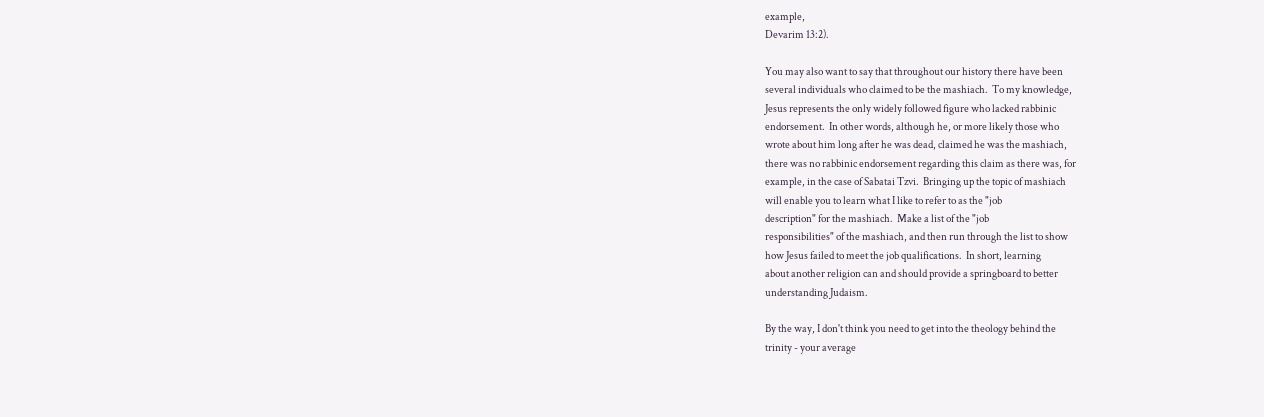example,
Devarim 13:2).

You may also want to say that throughout our history there have been
several individuals who claimed to be the mashiach.  To my knowledge,
Jesus represents the only widely followed figure who lacked rabbinic
endorsement.  In other words, although he, or more likely those who
wrote about him long after he was dead, claimed he was the mashiach,
there was no rabbinic endorsement regarding this claim as there was, for
example, in the case of Sabatai Tzvi.  Bringing up the topic of mashiach
will enable you to learn what I like to refer to as the "job
description" for the mashiach.  Make a list of the "job
responsibilities" of the mashiach, and then run through the list to show
how Jesus failed to meet the job qualifications.  In short, learning
about another religion can and should provide a springboard to better
understanding Judaism.

By the way, I don't think you need to get into the theology behind the
trinity - your average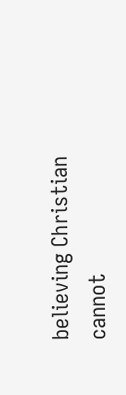believing Christian cannot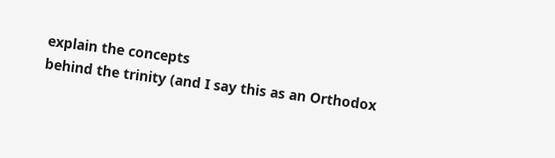explain the concepts
behind the trinity (and I say this as an Orthodox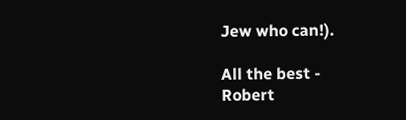Jew who can!).

All the best -
Robert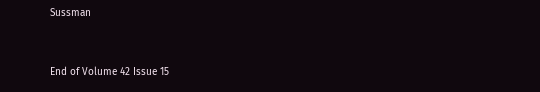Sussman


End of Volume 42 Issue 15